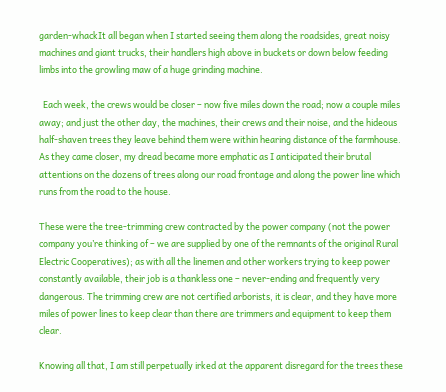garden-whackIt all began when I started seeing them along the roadsides, great noisy machines and giant trucks, their handlers high above in buckets or down below feeding limbs into the growling maw of a huge grinding machine.

  Each week, the crews would be closer – now five miles down the road; now a couple miles away; and just the other day, the machines, their crews and their noise, and the hideous half-shaven trees they leave behind them were within hearing distance of the farmhouse. As they came closer, my dread became more emphatic as I anticipated their brutal attentions on the dozens of trees along our road frontage and along the power line which runs from the road to the house.

These were the tree-trimming crew contracted by the power company (not the power company you’re thinking of – we are supplied by one of the remnants of the original Rural Electric Cooperatives); as with all the linemen and other workers trying to keep power constantly available, their job is a thankless one – never-ending and frequently very dangerous. The trimming crew are not certified arborists, it is clear, and they have more miles of power lines to keep clear than there are trimmers and equipment to keep them clear.

Knowing all that, I am still perpetually irked at the apparent disregard for the trees these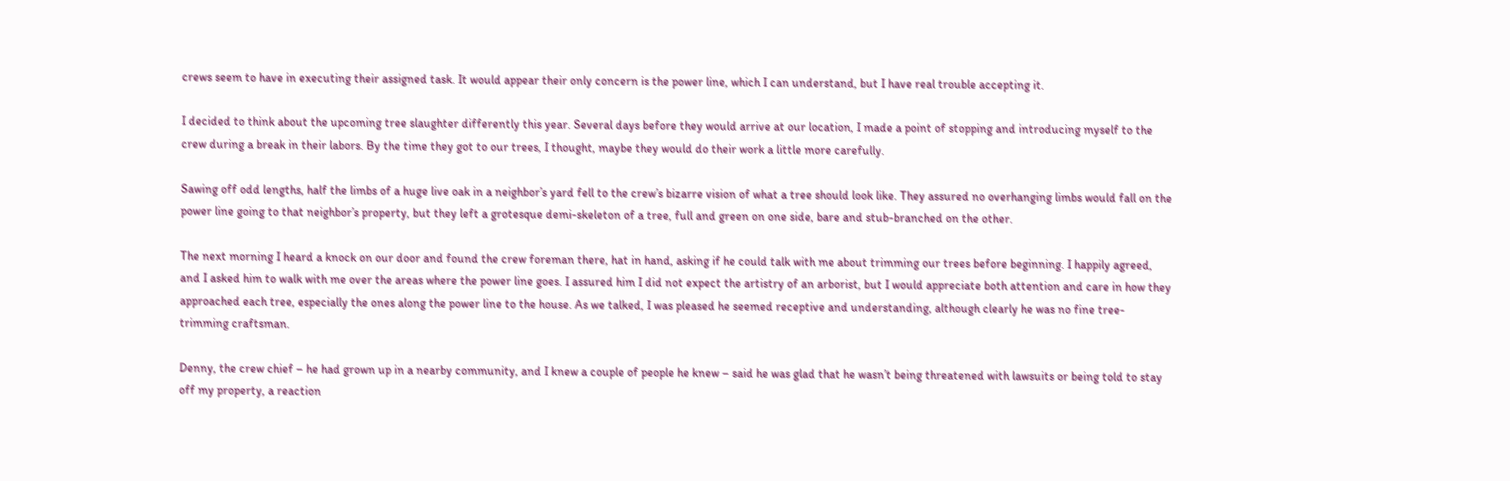crews seem to have in executing their assigned task. It would appear their only concern is the power line, which I can understand, but I have real trouble accepting it.

I decided to think about the upcoming tree slaughter differently this year. Several days before they would arrive at our location, I made a point of stopping and introducing myself to the crew during a break in their labors. By the time they got to our trees, I thought, maybe they would do their work a little more carefully.

Sawing off odd lengths, half the limbs of a huge live oak in a neighbor’s yard fell to the crew’s bizarre vision of what a tree should look like. They assured no overhanging limbs would fall on the power line going to that neighbor’s property, but they left a grotesque demi-skeleton of a tree, full and green on one side, bare and stub-branched on the other.

The next morning I heard a knock on our door and found the crew foreman there, hat in hand, asking if he could talk with me about trimming our trees before beginning. I happily agreed, and I asked him to walk with me over the areas where the power line goes. I assured him I did not expect the artistry of an arborist, but I would appreciate both attention and care in how they approached each tree, especially the ones along the power line to the house. As we talked, I was pleased he seemed receptive and understanding, although clearly he was no fine tree-trimming craftsman.

Denny, the crew chief – he had grown up in a nearby community, and I knew a couple of people he knew – said he was glad that he wasn’t being threatened with lawsuits or being told to stay off my property, a reaction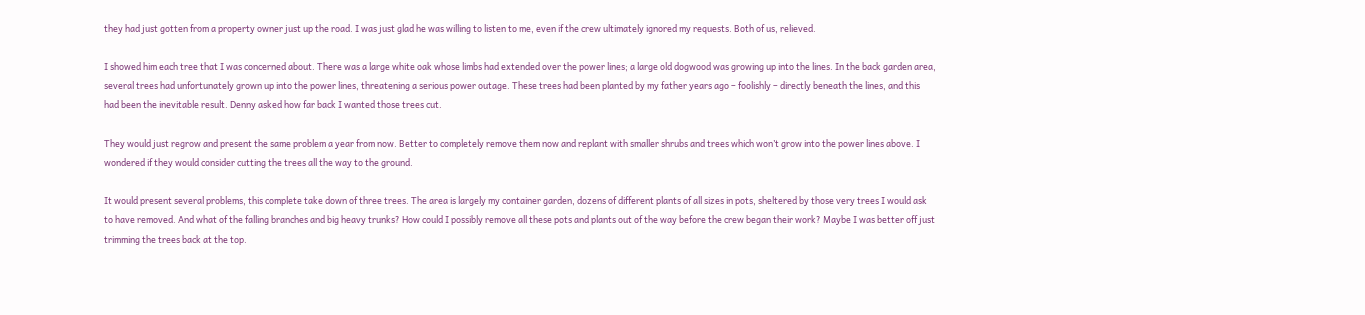they had just gotten from a property owner just up the road. I was just glad he was willing to listen to me, even if the crew ultimately ignored my requests. Both of us, relieved.

I showed him each tree that I was concerned about. There was a large white oak whose limbs had extended over the power lines; a large old dogwood was growing up into the lines. In the back garden area, several trees had unfortunately grown up into the power lines, threatening a serious power outage. These trees had been planted by my father years ago – foolishly – directly beneath the lines, and this had been the inevitable result. Denny asked how far back I wanted those trees cut.

They would just regrow and present the same problem a year from now. Better to completely remove them now and replant with smaller shrubs and trees which won’t grow into the power lines above. I wondered if they would consider cutting the trees all the way to the ground.

It would present several problems, this complete take down of three trees. The area is largely my container garden, dozens of different plants of all sizes in pots, sheltered by those very trees I would ask to have removed. And what of the falling branches and big heavy trunks? How could I possibly remove all these pots and plants out of the way before the crew began their work? Maybe I was better off just trimming the trees back at the top.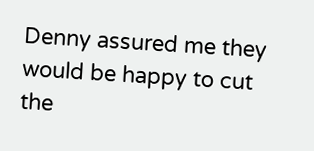Denny assured me they would be happy to cut the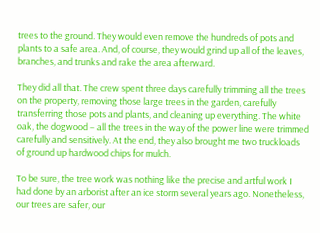trees to the ground. They would even remove the hundreds of pots and plants to a safe area. And, of course, they would grind up all of the leaves, branches, and trunks and rake the area afterward.

They did all that. The crew spent three days carefully trimming all the trees on the property, removing those large trees in the garden, carefully transferring those pots and plants, and cleaning up everything. The white oak, the dogwood – all the trees in the way of the power line were trimmed carefully and sensitively. At the end, they also brought me two truckloads of ground up hardwood chips for mulch.

To be sure, the tree work was nothing like the precise and artful work I had done by an arborist after an ice storm several years ago. Nonetheless, our trees are safer, our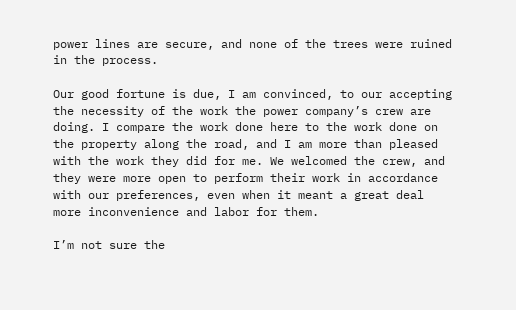power lines are secure, and none of the trees were ruined in the process.

Our good fortune is due, I am convinced, to our accepting the necessity of the work the power company’s crew are doing. I compare the work done here to the work done on the property along the road, and I am more than pleased with the work they did for me. We welcomed the crew, and they were more open to perform their work in accordance with our preferences, even when it meant a great deal more inconvenience and labor for them.

I’m not sure the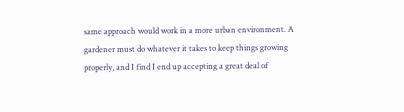same approach would work in a more urban environment. A gardener must do whatever it takes to keep things growing properly, and I find I end up accepting a great deal of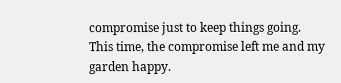compromise just to keep things going. This time, the compromise left me and my garden happy.